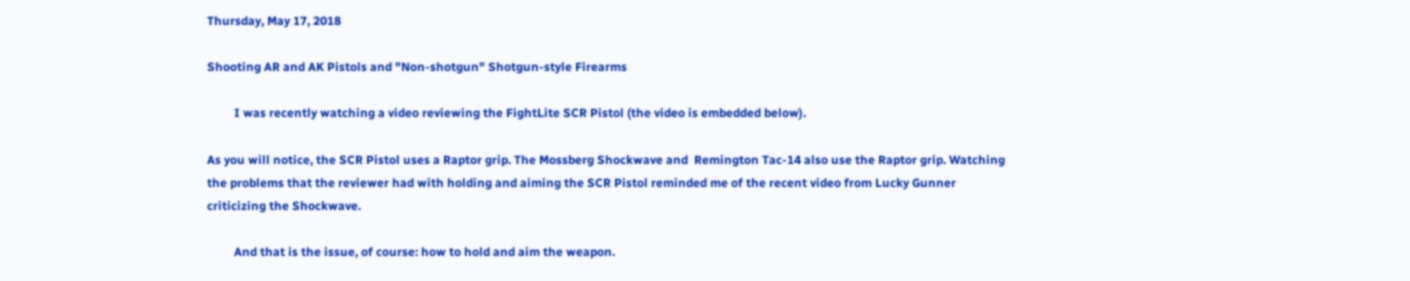Thursday, May 17, 2018

Shooting AR and AK Pistols and "Non-shotgun" Shotgun-style Firearms

         I was recently watching a video reviewing the FightLite SCR Pistol (the video is embedded below).

As you will notice, the SCR Pistol uses a Raptor grip. The Mossberg Shockwave and  Remington Tac-14 also use the Raptor grip. Watching the problems that the reviewer had with holding and aiming the SCR Pistol reminded me of the recent video from Lucky Gunner criticizing the Shockwave.

         And that is the issue, of course: how to hold and aim the weapon.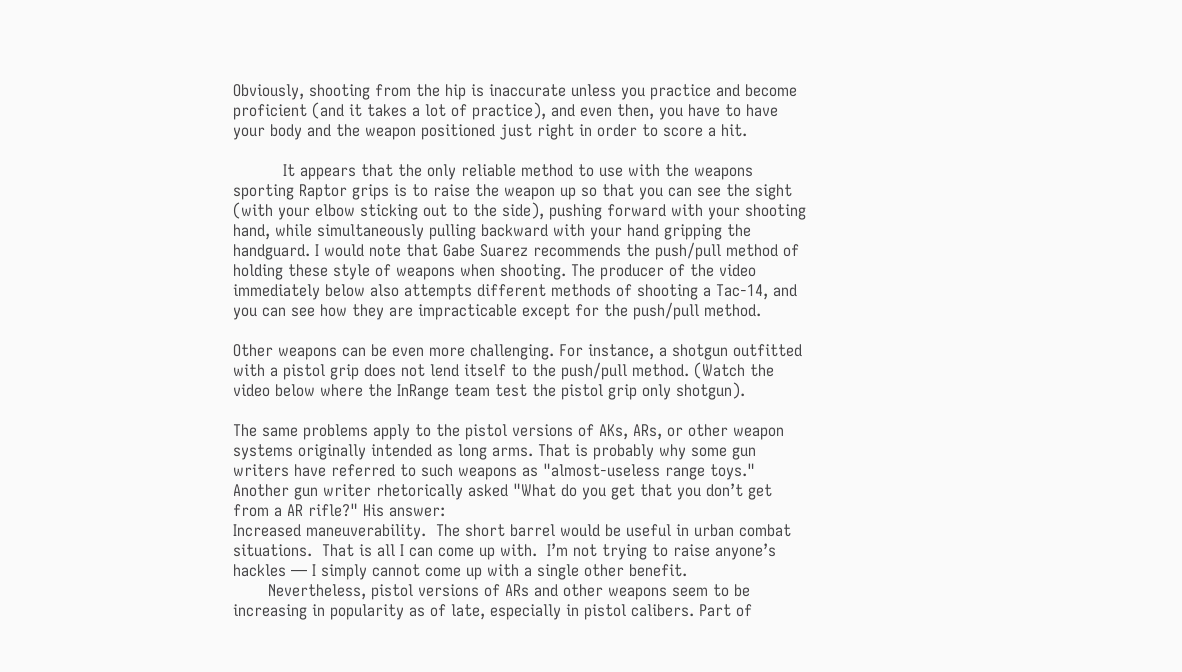Obviously, shooting from the hip is inaccurate unless you practice and become proficient (and it takes a lot of practice), and even then, you have to have your body and the weapon positioned just right in order to score a hit.

          It appears that the only reliable method to use with the weapons sporting Raptor grips is to raise the weapon up so that you can see the sight (with your elbow sticking out to the side), pushing forward with your shooting hand, while simultaneously pulling backward with your hand gripping the handguard. I would note that Gabe Suarez recommends the push/pull method of holding these style of weapons when shooting. The producer of the video immediately below also attempts different methods of shooting a Tac-14, and you can see how they are impracticable except for the push/pull method.

Other weapons can be even more challenging. For instance, a shotgun outfitted with a pistol grip does not lend itself to the push/pull method. (Watch the video below where the InRange team test the pistol grip only shotgun).

The same problems apply to the pistol versions of AKs, ARs, or other weapon systems originally intended as long arms. That is probably why some gun writers have referred to such weapons as "almost-useless range toys." Another gun writer rhetorically asked "What do you get that you don’t get from a AR rifle?" His answer:
Increased maneuverability.  The short barrel would be useful in urban combat situations.  That is all I can come up with.  I’m not trying to raise anyone’s hackles — I simply cannot come up with a single other benefit.
       Nevertheless, pistol versions of ARs and other weapons seem to be increasing in popularity as of late, especially in pistol calibers. Part of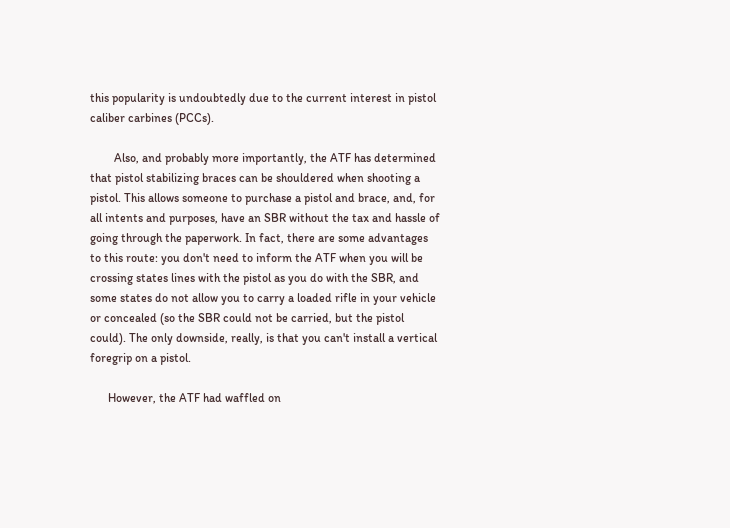this popularity is undoubtedly due to the current interest in pistol caliber carbines (PCCs).

        Also, and probably more importantly, the ATF has determined that pistol stabilizing braces can be shouldered when shooting a pistol. This allows someone to purchase a pistol and brace, and, for all intents and purposes, have an SBR without the tax and hassle of going through the paperwork. In fact, there are some advantages to this route: you don't need to inform the ATF when you will be crossing states lines with the pistol as you do with the SBR, and some states do not allow you to carry a loaded rifle in your vehicle or concealed (so the SBR could not be carried, but the pistol could). The only downside, really, is that you can't install a vertical foregrip on a pistol.

      However, the ATF had waffled on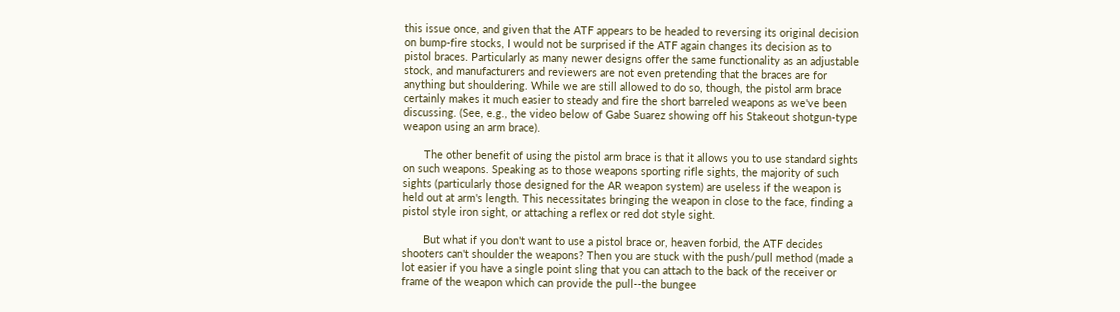this issue once, and given that the ATF appears to be headed to reversing its original decision on bump-fire stocks, I would not be surprised if the ATF again changes its decision as to pistol braces. Particularly as many newer designs offer the same functionality as an adjustable stock, and manufacturers and reviewers are not even pretending that the braces are for anything but shouldering. While we are still allowed to do so, though, the pistol arm brace certainly makes it much easier to steady and fire the short barreled weapons as we've been discussing. (See, e.g., the video below of Gabe Suarez showing off his Stakeout shotgun-type weapon using an arm brace).

       The other benefit of using the pistol arm brace is that it allows you to use standard sights on such weapons. Speaking as to those weapons sporting rifle sights, the majority of such sights (particularly those designed for the AR weapon system) are useless if the weapon is held out at arm's length. This necessitates bringing the weapon in close to the face, finding a pistol style iron sight, or attaching a reflex or red dot style sight.

       But what if you don't want to use a pistol brace or, heaven forbid, the ATF decides shooters can't shoulder the weapons? Then you are stuck with the push/pull method (made a lot easier if you have a single point sling that you can attach to the back of the receiver or frame of the weapon which can provide the pull--the bungee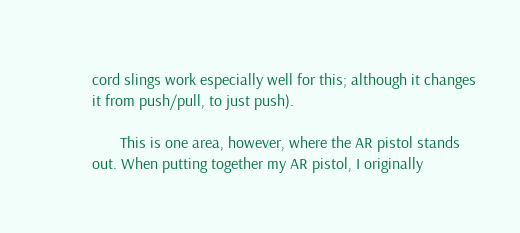cord slings work especially well for this; although it changes it from push/pull, to just push).

       This is one area, however, where the AR pistol stands out. When putting together my AR pistol, I originally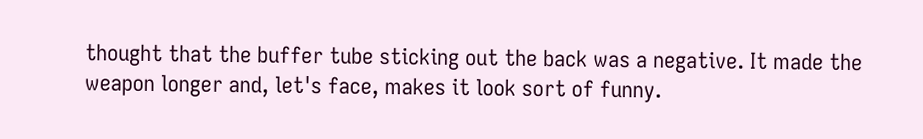thought that the buffer tube sticking out the back was a negative. It made the weapon longer and, let's face, makes it look sort of funny.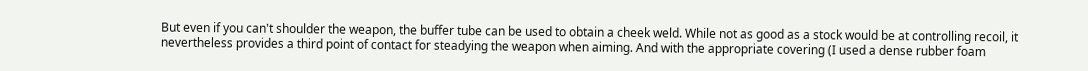But even if you can't shoulder the weapon, the buffer tube can be used to obtain a cheek weld. While not as good as a stock would be at controlling recoil, it nevertheless provides a third point of contact for steadying the weapon when aiming. And with the appropriate covering (I used a dense rubber foam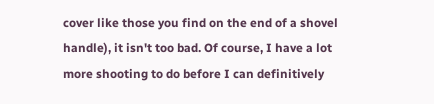cover like those you find on the end of a shovel handle), it isn't too bad. Of course, I have a lot more shooting to do before I can definitively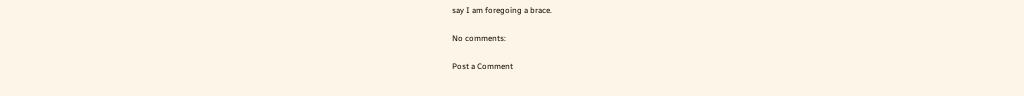say I am foregoing a brace.

No comments:

Post a Comment